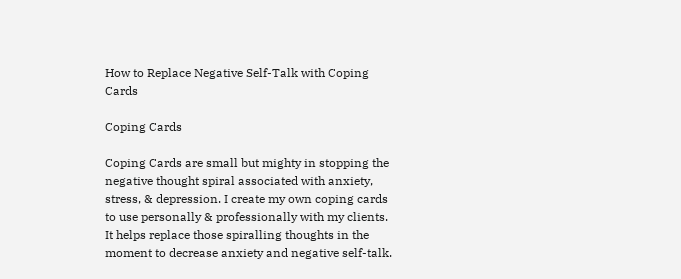How to Replace Negative Self-Talk with Coping Cards

Coping Cards

Coping Cards are small but mighty in stopping the negative thought spiral associated with anxiety, stress, & depression. I create my own coping cards to use personally & professionally with my clients. It helps replace those spiralling thoughts in the moment to decrease anxiety and negative self-talk.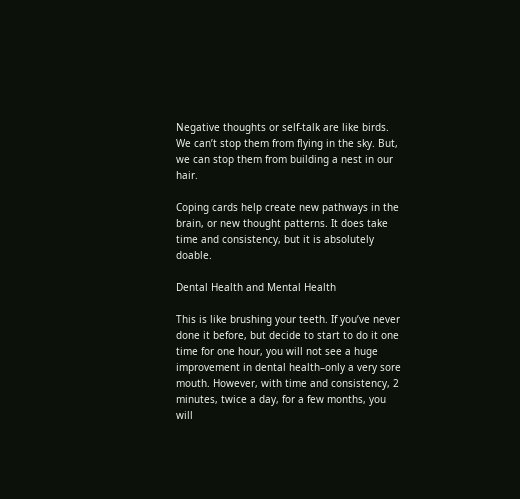Negative thoughts or self-talk are like birds. We can’t stop them from flying in the sky. But, we can stop them from building a nest in our hair.

Coping cards help create new pathways in the brain, or new thought patterns. It does take time and consistency, but it is absolutely doable.

Dental Health and Mental Health

This is like brushing your teeth. If you’ve never done it before, but decide to start to do it one time for one hour, you will not see a huge improvement in dental health–only a very sore mouth. However, with time and consistency, 2 minutes, twice a day, for a few months, you will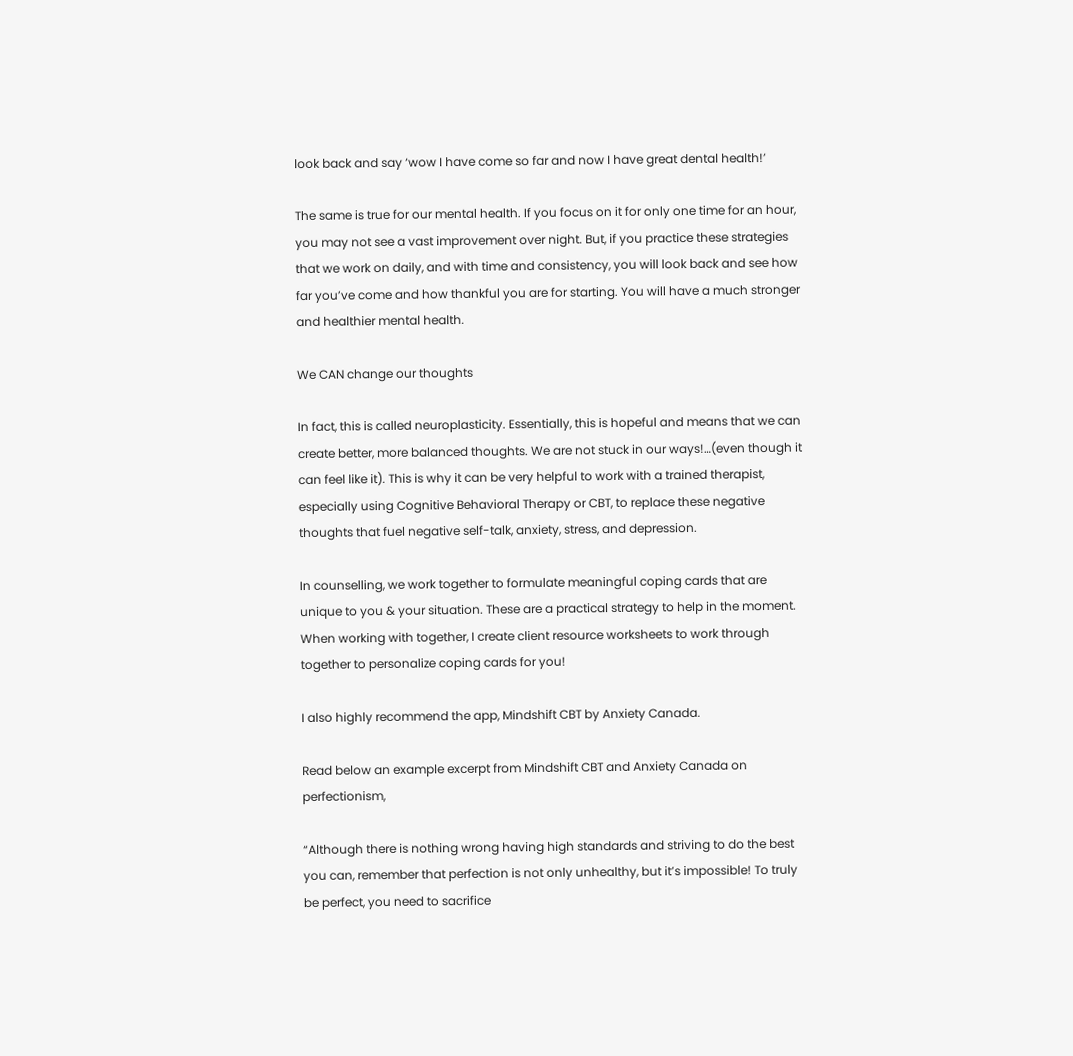look back and say ‘wow I have come so far and now I have great dental health!’

The same is true for our mental health. If you focus on it for only one time for an hour, you may not see a vast improvement over night. But, if you practice these strategies that we work on daily, and with time and consistency, you will look back and see how far you’ve come and how thankful you are for starting. You will have a much stronger and healthier mental health.

We CAN change our thoughts

In fact, this is called neuroplasticity. Essentially, this is hopeful and means that we can create better, more balanced thoughts. We are not stuck in our ways!…(even though it can feel like it). This is why it can be very helpful to work with a trained therapist, especially using Cognitive Behavioral Therapy or CBT, to replace these negative thoughts that fuel negative self-talk, anxiety, stress, and depression.

In counselling, we work together to formulate meaningful coping cards that are unique to you & your situation. These are a practical strategy to help in the moment. When working with together, I create client resource worksheets to work through together to personalize coping cards for you!

I also highly recommend the app, Mindshift CBT by Anxiety Canada.

Read below an example excerpt from Mindshift CBT and Anxiety Canada on perfectionism,

“Although there is nothing wrong having high standards and striving to do the best you can, remember that perfection is not only unhealthy, but it’s impossible! To truly be perfect, you need to sacrifice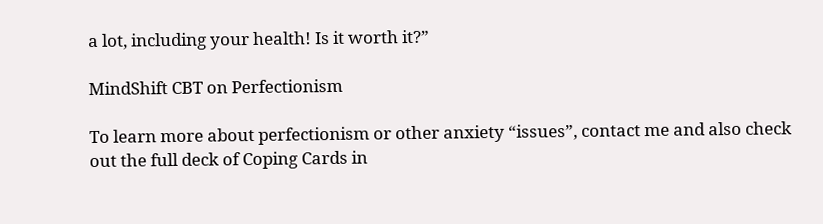a lot, including your health! Is it worth it?”

MindShift CBT on Perfectionism

To learn more about perfectionism or other anxiety “issues”, contact me and also check out the full deck of Coping Cards in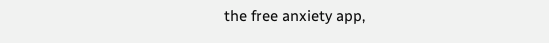the free anxiety app,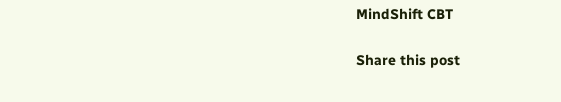MindShift CBT

Share this post